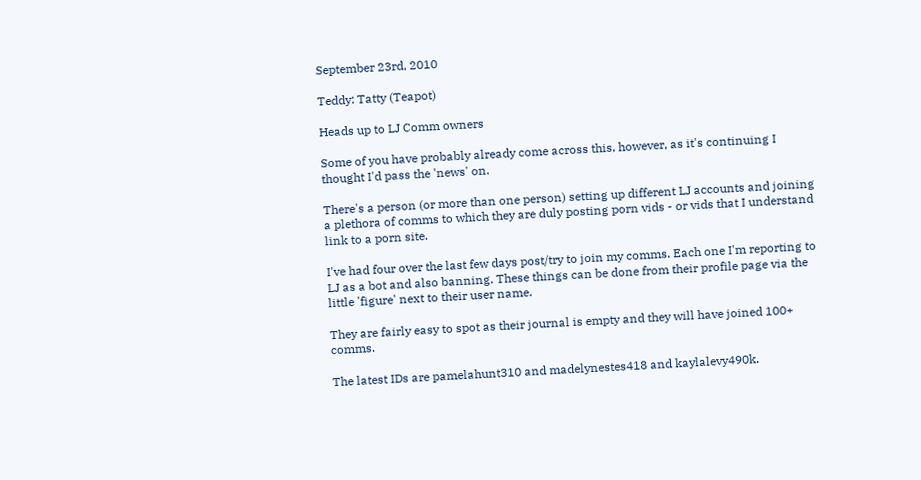September 23rd, 2010

Teddy: Tatty (Teapot)

Heads up to LJ Comm owners

Some of you have probably already come across this, however, as it's continuing I thought I'd pass the 'news' on.

There's a person (or more than one person) setting up different LJ accounts and joining a plethora of comms to which they are duly posting porn vids - or vids that I understand link to a porn site.

I've had four over the last few days post/try to join my comms. Each one I'm reporting to LJ as a bot and also banning. These things can be done from their profile page via the little 'figure' next to their user name.

They are fairly easy to spot as their journal is empty and they will have joined 100+ comms.

The latest IDs are pamelahunt310 and madelynestes418 and kaylalevy490k.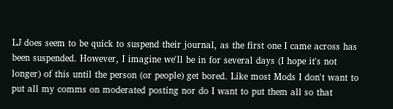LJ does seem to be quick to suspend their journal, as the first one I came across has been suspended. However, I imagine we'll be in for several days (I hope it's not longer) of this until the person (or people) get bored. Like most Mods I don't want to put all my comms on moderated posting nor do I want to put them all so that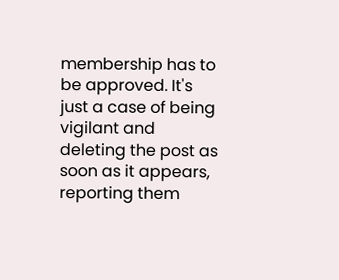membership has to be approved. It's just a case of being vigilant and deleting the post as soon as it appears, reporting them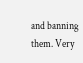and banning them. Very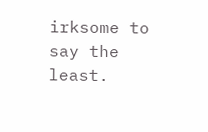irksome to say the least.